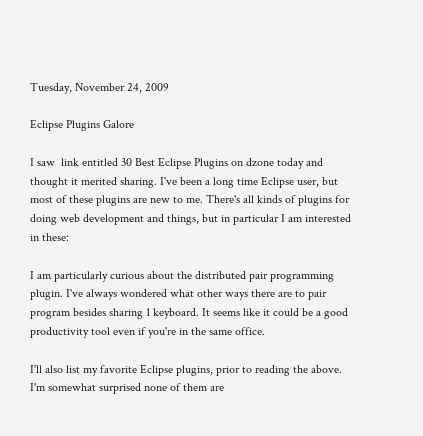Tuesday, November 24, 2009

Eclipse Plugins Galore

I saw  link entitled 30 Best Eclipse Plugins on dzone today and thought it merited sharing. I've been a long time Eclipse user, but most of these plugins are new to me. There's all kinds of plugins for doing web development and things, but in particular I am interested in these:

I am particularly curious about the distributed pair programming plugin. I've always wondered what other ways there are to pair program besides sharing 1 keyboard. It seems like it could be a good productivity tool even if you're in the same office.

I'll also list my favorite Eclipse plugins, prior to reading the above. I'm somewhat surprised none of them are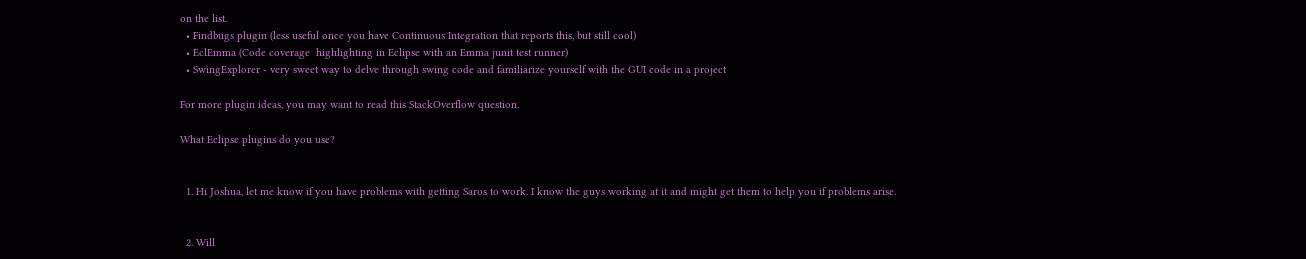on the list.
  • Findbugs plugin (less useful once you have Continuous Integration that reports this, but still cool)
  • EclEmma (Code coverage  highlighting in Eclipse with an Emma junit test runner)
  • SwingExplorer - very sweet way to delve through swing code and familiarize yourself with the GUI code in a project

For more plugin ideas, you may want to read this StackOverflow question.

What Eclipse plugins do you use?


  1. Hi Joshua, let me know if you have problems with getting Saros to work. I know the guys working at it and might get them to help you if problems arise.


  2. Will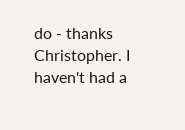do - thanks Christopher. I haven't had a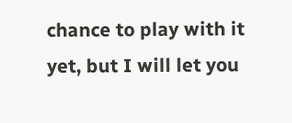chance to play with it yet, but I will let you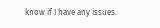know if I have any issues.